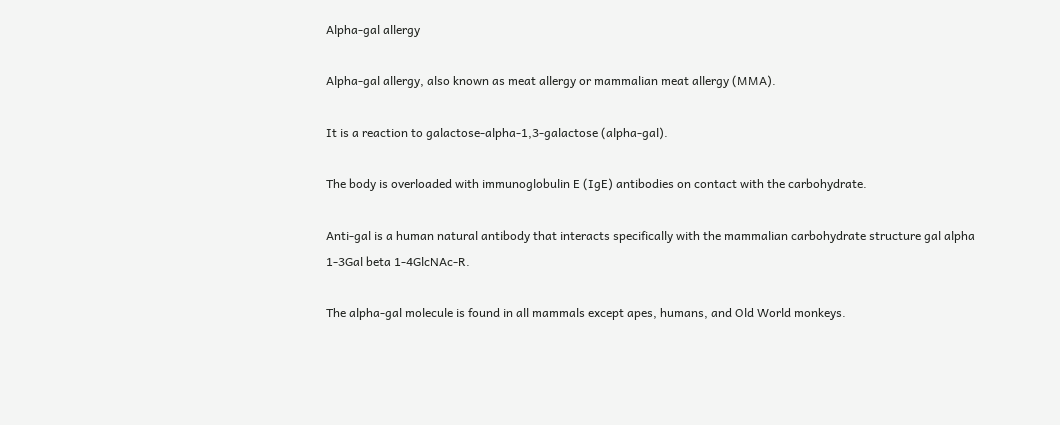Alpha-gal allergy

Alpha-gal allergy, also known as meat allergy or mammalian meat allergy (MMA).

It is a reaction to galactose-alpha-1,3-galactose (alpha-gal).

The body is overloaded with immunoglobulin E (IgE) antibodies on contact with the carbohydrate.

Anti-gal is a human natural antibody that interacts specifically with the mammalian carbohydrate structure gal alpha 1-3Gal beta 1-4GlcNAc-R.

The alpha-gal molecule is found in all mammals except apes, humans, and Old World monkeys.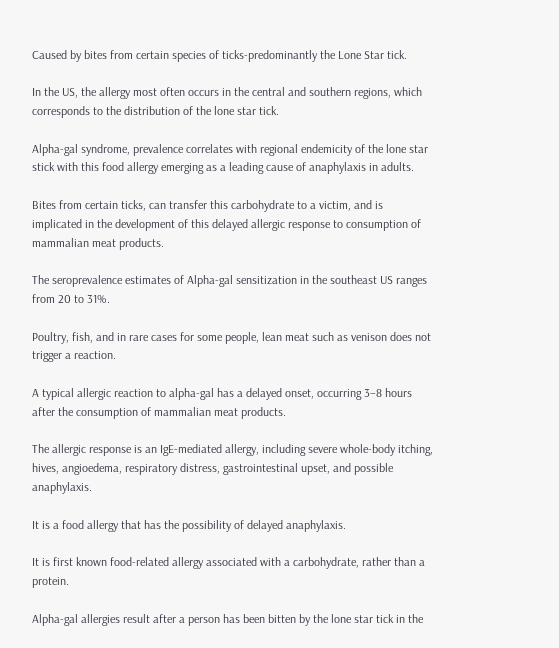Caused by bites from certain species of ticks-predominantly the Lone Star tick.

In the US, the allergy most often occurs in the central and southern regions, which corresponds to the distribution of the lone star tick.

Alpha-gal syndrome, prevalence correlates with regional endemicity of the lone star stick with this food allergy emerging as a leading cause of anaphylaxis in adults.

Bites from certain ticks, can transfer this carbohydrate to a victim, and is implicated in the development of this delayed allergic response to consumption of mammalian meat products.

The seroprevalence estimates of Alpha-gal sensitization in the southeast US ranges from 20 to 31%.

Poultry, fish, and in rare cases for some people, lean meat such as venison does not trigger a reaction.

A typical allergic reaction to alpha-gal has a delayed onset, occurring 3–8 hours after the consumption of mammalian meat products.

The allergic response is an IgE-mediated allergy, including severe whole-body itching, hives, angioedema, respiratory distress, gastrointestinal upset, and possible anaphylaxis.

It is a food allergy that has the possibility of delayed anaphylaxis.

It is first known food-related allergy associated with a carbohydrate, rather than a protein.

Alpha-gal allergies result after a person has been bitten by the lone star tick in the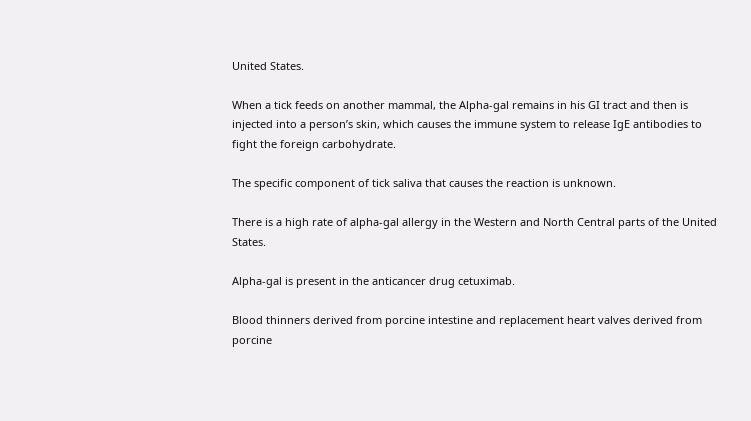United States.

When a tick feeds on another mammal, the Alpha-gal remains in his GI tract and then is injected into a person’s skin, which causes the immune system to release IgE antibodies to fight the foreign carbohydrate.

The specific component of tick saliva that causes the reaction is unknown.

There is a high rate of alpha-gal allergy in the Western and North Central parts of the United States.

Alpha-gal is present in the anticancer drug cetuximab.

Blood thinners derived from porcine intestine and replacement heart valves derived from porcine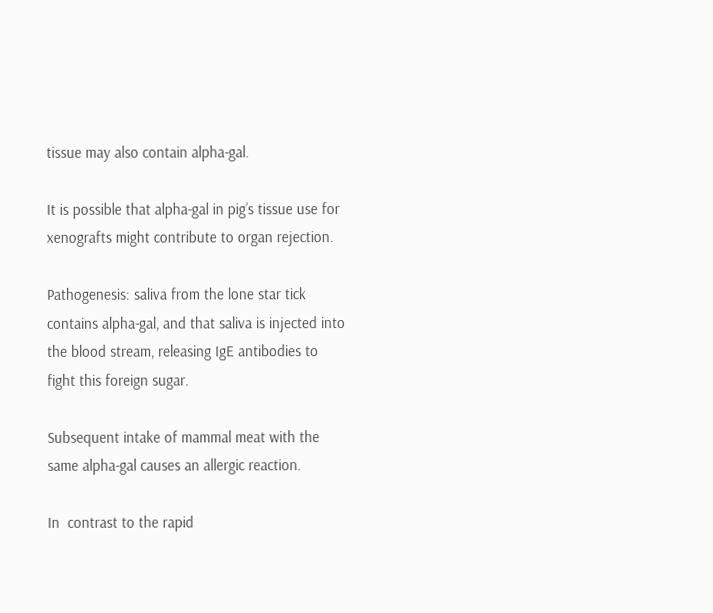tissue may also contain alpha-gal.

It is possible that alpha-gal in pig’s tissue use for xenografts might contribute to organ rejection.

Pathogenesis: saliva from the lone star tick contains alpha-gal, and that saliva is injected into the blood stream, releasing IgE antibodies to fight this foreign sugar.

Subsequent intake of mammal meat with the same alpha-gal causes an allergic reaction.

In  contrast to the rapid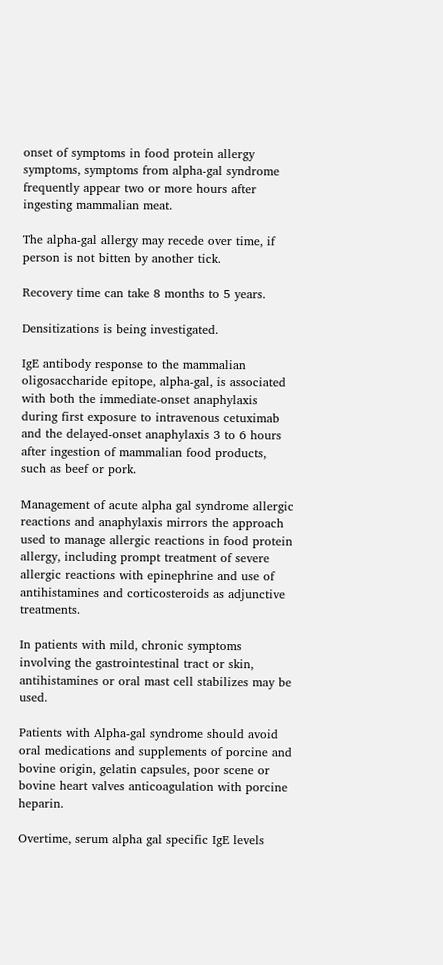onset of symptoms in food protein allergy symptoms, symptoms from alpha-gal syndrome frequently appear two or more hours after ingesting mammalian meat.

The alpha-gal allergy may recede over time, if person is not bitten by another tick.

Recovery time can take 8 months to 5 years.

Densitizations is being investigated.

IgE antibody response to the mammalian oligosaccharide epitope, alpha-gal, is associated with both the immediate-onset anaphylaxis during first exposure to intravenous cetuximab and the delayed-onset anaphylaxis 3 to 6 hours after ingestion of mammalian food products, such as beef or pork.

Management of acute alpha gal syndrome allergic reactions and anaphylaxis mirrors the approach used to manage allergic reactions in food protein allergy, including prompt treatment of severe allergic reactions with epinephrine and use of antihistamines and corticosteroids as adjunctive treatments.

In patients with mild, chronic symptoms involving the gastrointestinal tract or skin, antihistamines or oral mast cell stabilizes may be used.

Patients with Alpha-gal syndrome should avoid oral medications and supplements of porcine and bovine origin, gelatin capsules, poor scene or bovine heart valves anticoagulation with porcine heparin.

Overtime, serum alpha gal specific IgE levels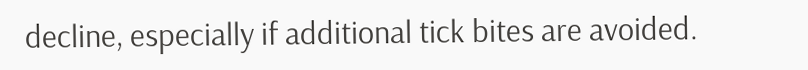decline, especially if additional tick bites are avoided.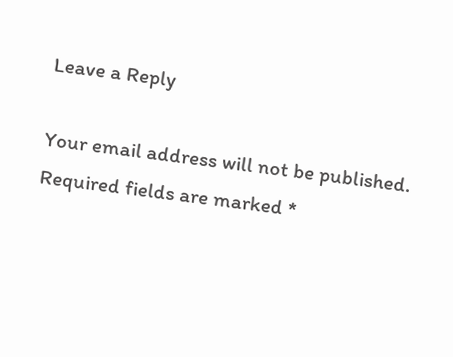Leave a Reply

Your email address will not be published. Required fields are marked *